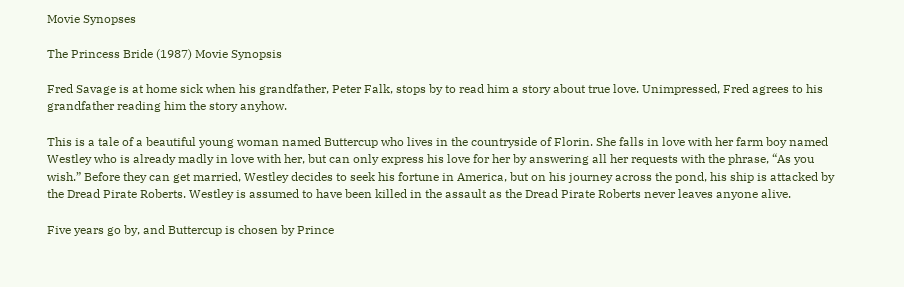Movie Synopses

The Princess Bride (1987) Movie Synopsis

Fred Savage is at home sick when his grandfather, Peter Falk, stops by to read him a story about true love. Unimpressed, Fred agrees to his grandfather reading him the story anyhow.

This is a tale of a beautiful young woman named Buttercup who lives in the countryside of Florin. She falls in love with her farm boy named Westley who is already madly in love with her, but can only express his love for her by answering all her requests with the phrase, “As you wish.” Before they can get married, Westley decides to seek his fortune in America, but on his journey across the pond, his ship is attacked by the Dread Pirate Roberts. Westley is assumed to have been killed in the assault as the Dread Pirate Roberts never leaves anyone alive.

Five years go by, and Buttercup is chosen by Prince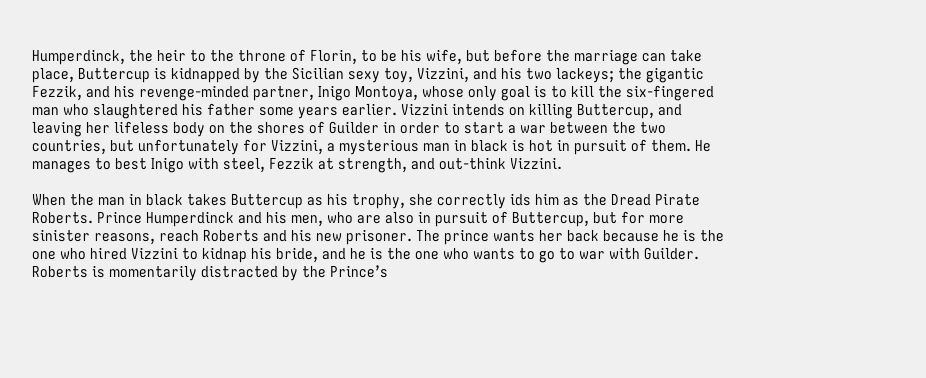Humperdinck, the heir to the throne of Florin, to be his wife, but before the marriage can take place, Buttercup is kidnapped by the Sicilian sexy toy, Vizzini, and his two lackeys; the gigantic Fezzik, and his revenge-minded partner, Inigo Montoya, whose only goal is to kill the six-fingered man who slaughtered his father some years earlier. Vizzini intends on killing Buttercup, and leaving her lifeless body on the shores of Guilder in order to start a war between the two countries, but unfortunately for Vizzini, a mysterious man in black is hot in pursuit of them. He manages to best Inigo with steel, Fezzik at strength, and out-think Vizzini.

When the man in black takes Buttercup as his trophy, she correctly ids him as the Dread Pirate Roberts. Prince Humperdinck and his men, who are also in pursuit of Buttercup, but for more sinister reasons, reach Roberts and his new prisoner. The prince wants her back because he is the one who hired Vizzini to kidnap his bride, and he is the one who wants to go to war with Guilder. Roberts is momentarily distracted by the Prince’s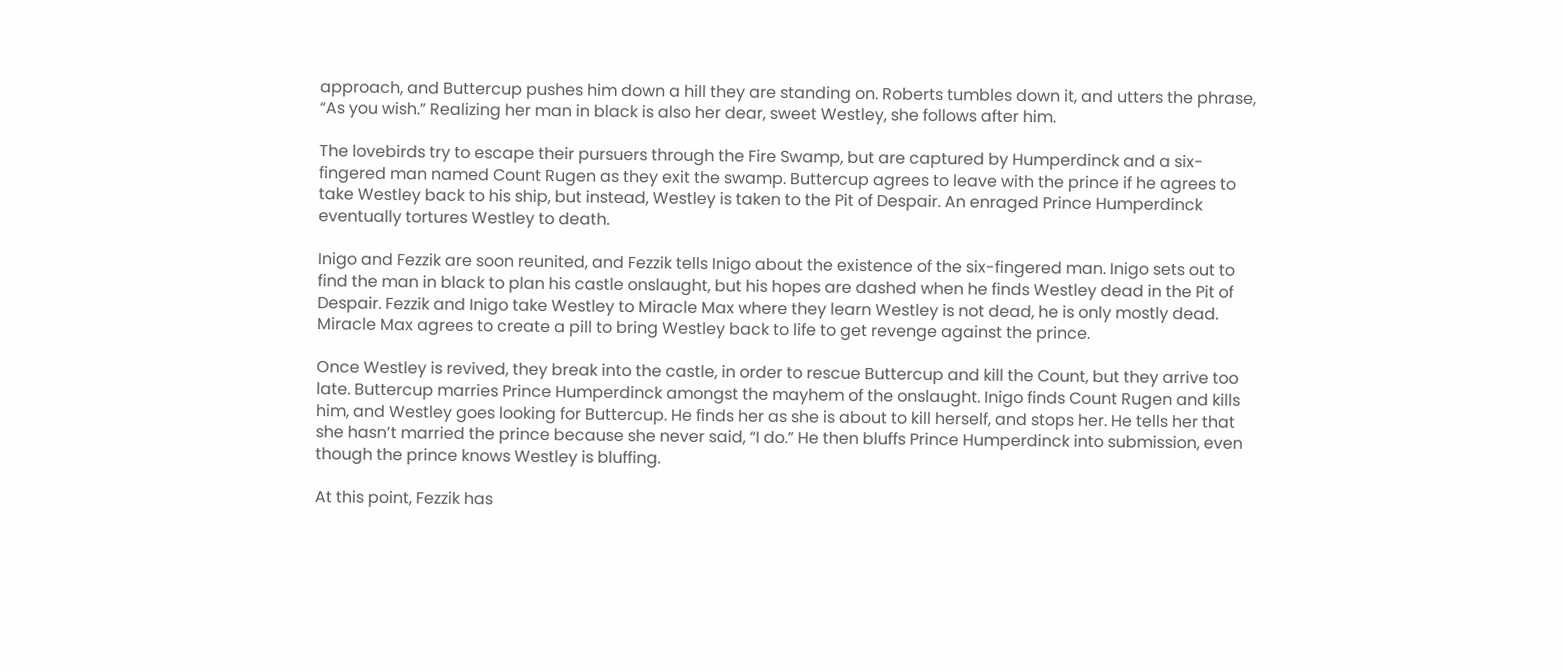approach, and Buttercup pushes him down a hill they are standing on. Roberts tumbles down it, and utters the phrase, “As you wish.” Realizing her man in black is also her dear, sweet Westley, she follows after him.

The lovebirds try to escape their pursuers through the Fire Swamp, but are captured by Humperdinck and a six-fingered man named Count Rugen as they exit the swamp. Buttercup agrees to leave with the prince if he agrees to take Westley back to his ship, but instead, Westley is taken to the Pit of Despair. An enraged Prince Humperdinck eventually tortures Westley to death.

Inigo and Fezzik are soon reunited, and Fezzik tells Inigo about the existence of the six-fingered man. Inigo sets out to find the man in black to plan his castle onslaught, but his hopes are dashed when he finds Westley dead in the Pit of Despair. Fezzik and Inigo take Westley to Miracle Max where they learn Westley is not dead, he is only mostly dead. Miracle Max agrees to create a pill to bring Westley back to life to get revenge against the prince.

Once Westley is revived, they break into the castle, in order to rescue Buttercup and kill the Count, but they arrive too late. Buttercup marries Prince Humperdinck amongst the mayhem of the onslaught. Inigo finds Count Rugen and kills him, and Westley goes looking for Buttercup. He finds her as she is about to kill herself, and stops her. He tells her that she hasn’t married the prince because she never said, “I do.” He then bluffs Prince Humperdinck into submission, even though the prince knows Westley is bluffing.

At this point, Fezzik has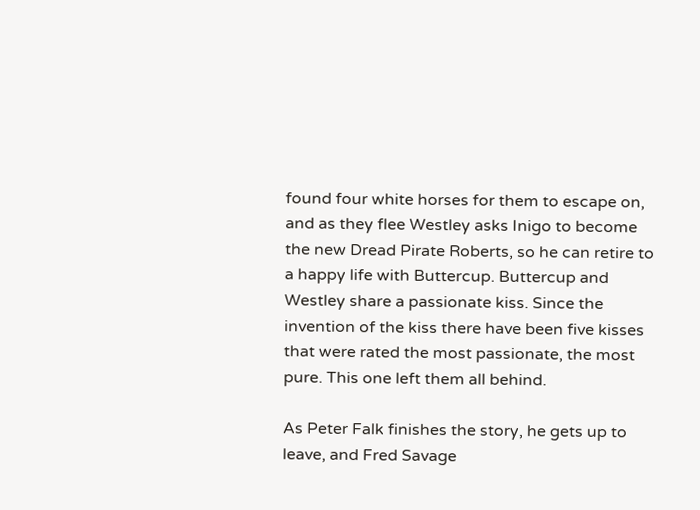found four white horses for them to escape on, and as they flee Westley asks Inigo to become the new Dread Pirate Roberts, so he can retire to a happy life with Buttercup. Buttercup and Westley share a passionate kiss. Since the invention of the kiss there have been five kisses that were rated the most passionate, the most pure. This one left them all behind.

As Peter Falk finishes the story, he gets up to leave, and Fred Savage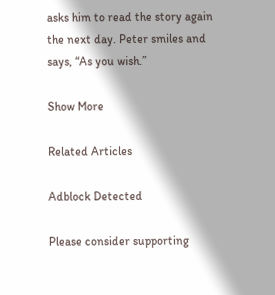asks him to read the story again the next day. Peter smiles and says, “As you wish.”

Show More

Related Articles

Adblock Detected

Please consider supporting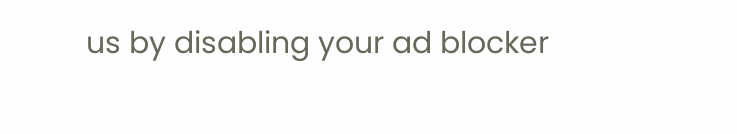us by disabling your ad blocker